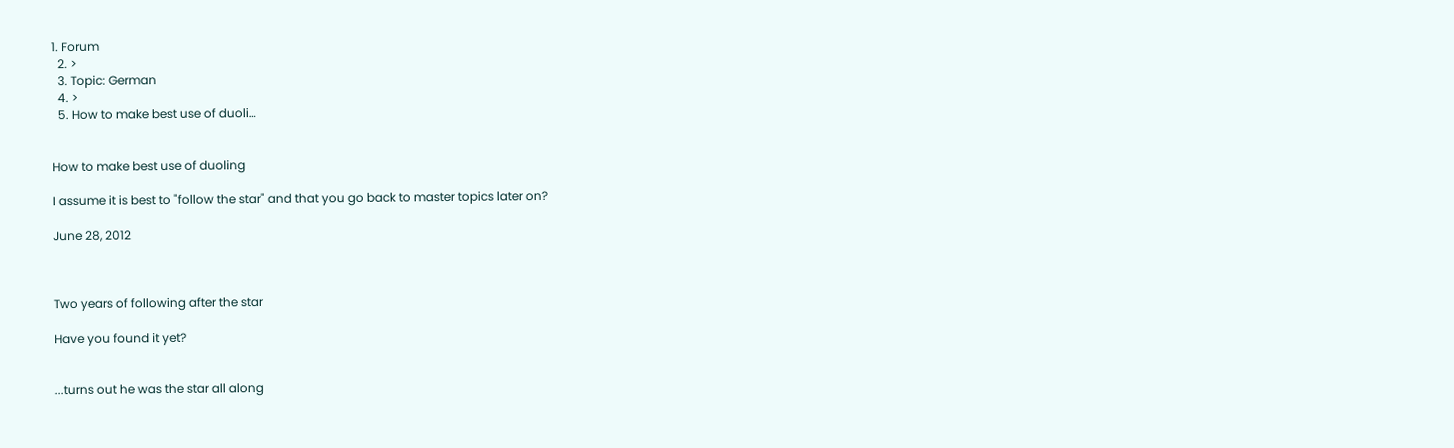1. Forum
  2. >
  3. Topic: German
  4. >
  5. How to make best use of duoli…


How to make best use of duoling

I assume it is best to "follow the star" and that you go back to master topics later on?

June 28, 2012



Two years of following after the star

Have you found it yet?


...turns out he was the star all along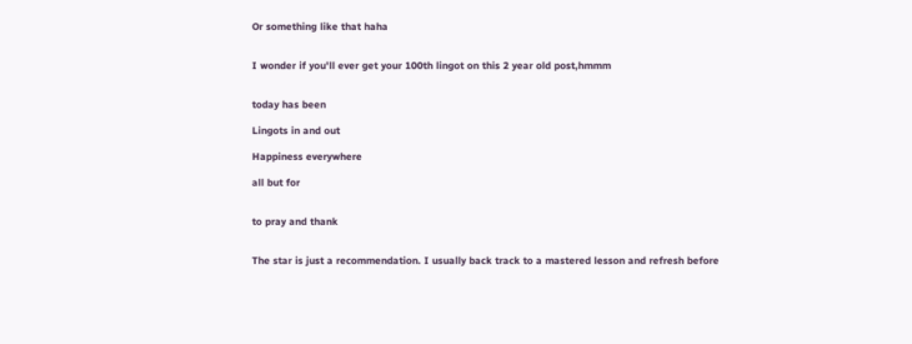Or something like that haha


I wonder if you'll ever get your 100th lingot on this 2 year old post,hmmm


today has been

Lingots in and out

Happiness everywhere

all but for


to pray and thank


The star is just a recommendation. I usually back track to a mastered lesson and refresh before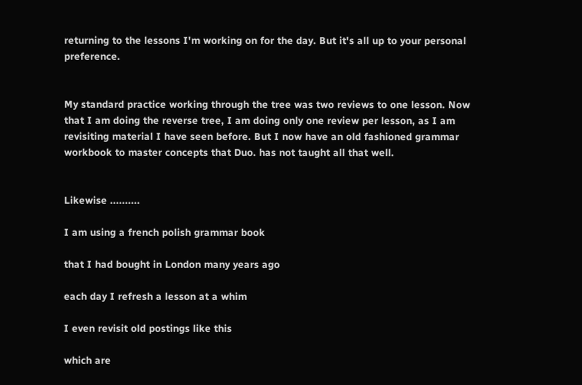returning to the lessons I'm working on for the day. But it's all up to your personal preference.


My standard practice working through the tree was two reviews to one lesson. Now that I am doing the reverse tree, I am doing only one review per lesson, as I am revisiting material I have seen before. But I now have an old fashioned grammar workbook to master concepts that Duo. has not taught all that well.


Likewise ..........

I am using a french polish grammar book

that I had bought in London many years ago

each day I refresh a lesson at a whim

I even revisit old postings like this

which are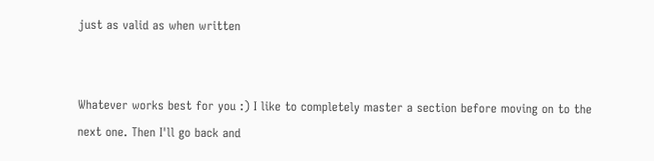just as valid as when written


Whatever works best for you :) I like to completely master a section before moving on to the next one. Then I'll go back and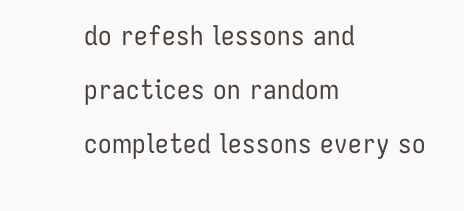do refesh lessons and practices on random completed lessons every so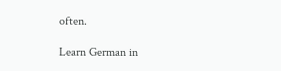often.

Learn German in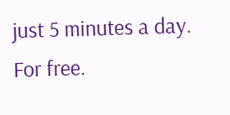just 5 minutes a day. For free.